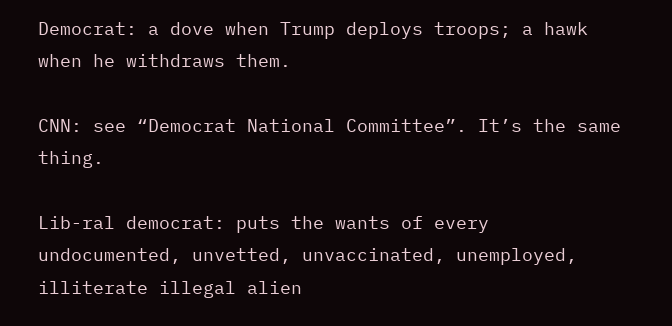Democrat: a dove when Trump deploys troops; a hawk when he withdraws them.

CNN: see “Democrat National Committee”. It’s the same thing.

Lib-ral democrat: puts the wants of every undocumented, unvetted, unvaccinated, unemployed, illiterate illegal alien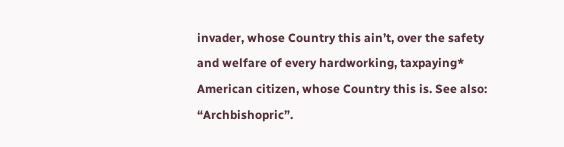invader, whose Country this ain’t, over the safety and welfare of every hardworking, taxpaying* American citizen, whose Country this is. See also: “Archbishopric”.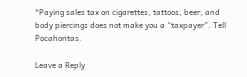*Paying sales tax on cigarettes, tattoos, beer, and body piercings does not make you a “taxpayer”. Tell Pocahontas.

Leave a Reply